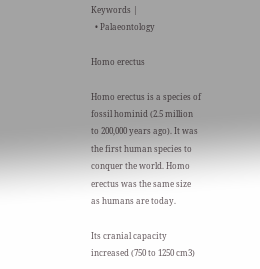Keywords |
  • Palaeontology

Homo erectus

Homo erectus is a species of fossil hominid (2.5 million to 200,000 years ago). It was the first human species to conquer the world. Homo erectus was the same size as humans are today.

Its cranial capacity increased (750 to 1250 cm3)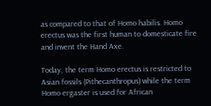as compared to that of Homo habilis. Homo erectus was the first human to domesticate fire and invent the Hand Axe.

Today, the term Homo erectus is restricted to Asian fossils (Pithecanthropus) while the term Homo ergaster is used for African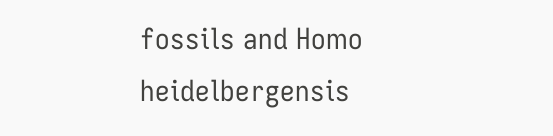fossils and Homo heidelbergensis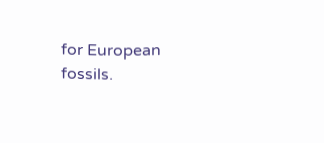for European fossils.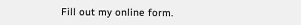Fill out my online form.